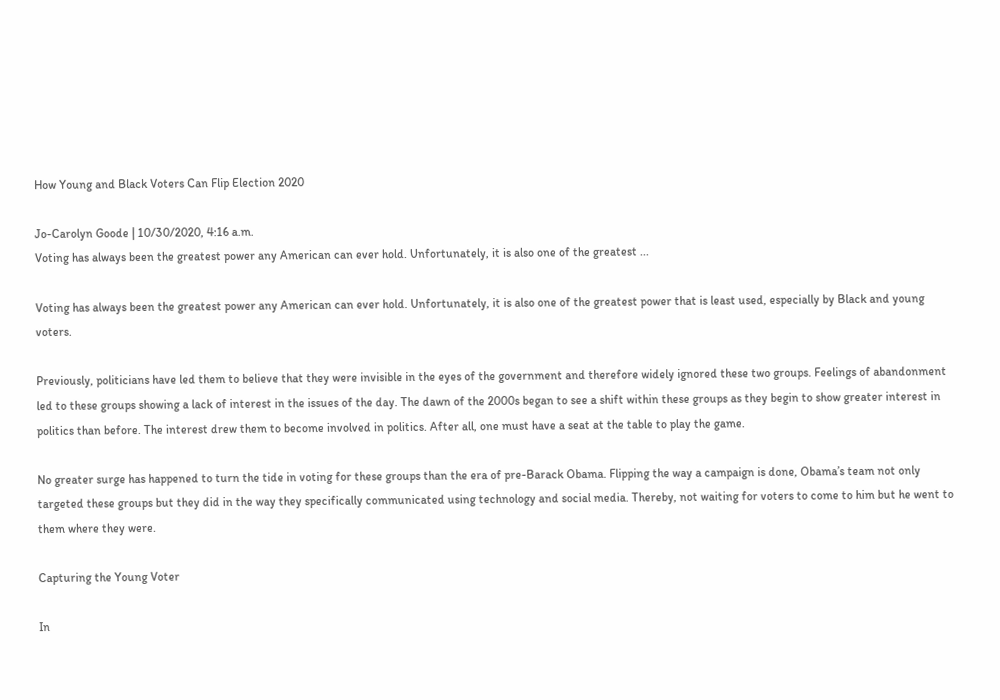How Young and Black Voters Can Flip Election 2020

Jo-Carolyn Goode | 10/30/2020, 4:16 a.m.
Voting has always been the greatest power any American can ever hold. Unfortunately, it is also one of the greatest ...

Voting has always been the greatest power any American can ever hold. Unfortunately, it is also one of the greatest power that is least used, especially by Black and young voters.

Previously, politicians have led them to believe that they were invisible in the eyes of the government and therefore widely ignored these two groups. Feelings of abandonment led to these groups showing a lack of interest in the issues of the day. The dawn of the 2000s began to see a shift within these groups as they begin to show greater interest in politics than before. The interest drew them to become involved in politics. After all, one must have a seat at the table to play the game.

No greater surge has happened to turn the tide in voting for these groups than the era of pre-Barack Obama. Flipping the way a campaign is done, Obama’s team not only targeted these groups but they did in the way they specifically communicated using technology and social media. Thereby, not waiting for voters to come to him but he went to them where they were.

Capturing the Young Voter

In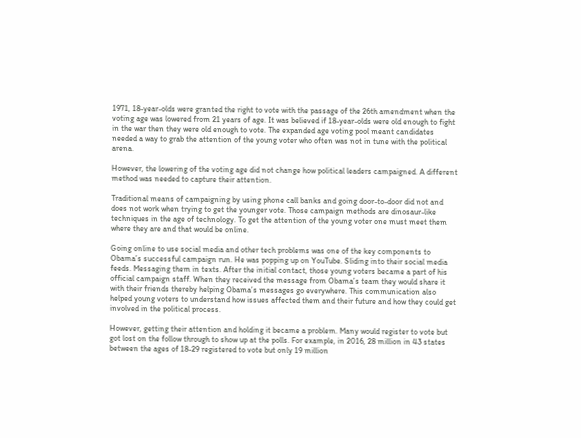1971, 18-year-olds were granted the right to vote with the passage of the 26th amendment when the voting age was lowered from 21 years of age. It was believed if 18-year-olds were old enough to fight in the war then they were old enough to vote. The expanded age voting pool meant candidates needed a way to grab the attention of the young voter who often was not in tune with the political arena.

However, the lowering of the voting age did not change how political leaders campaigned. A different method was needed to capture their attention.

Traditional means of campaigning by using phone call banks and going door-to-door did not and does not work when trying to get the younger vote. Those campaign methods are dinosaur-like techniques in the age of technology. To get the attention of the young voter one must meet them where they are and that would be online.

Going online to use social media and other tech problems was one of the key components to Obama’s successful campaign run. He was popping up on YouTube. Sliding into their social media feeds. Messaging them in texts. After the initial contact, those young voters became a part of his official campaign staff. When they received the message from Obama’s team they would share it with their friends thereby helping Obama’s messages go everywhere. This communication also helped young voters to understand how issues affected them and their future and how they could get involved in the political process.

However, getting their attention and holding it became a problem. Many would register to vote but got lost on the follow through to show up at the polls. For example, in 2016, 28 million in 43 states between the ages of 18-29 registered to vote but only 19 million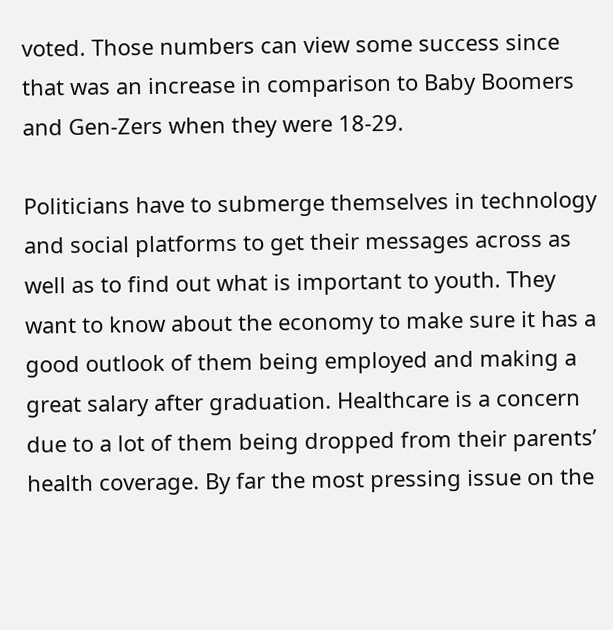voted. Those numbers can view some success since that was an increase in comparison to Baby Boomers and Gen-Zers when they were 18-29.

Politicians have to submerge themselves in technology and social platforms to get their messages across as well as to find out what is important to youth. They want to know about the economy to make sure it has a good outlook of them being employed and making a great salary after graduation. Healthcare is a concern due to a lot of them being dropped from their parents’ health coverage. By far the most pressing issue on the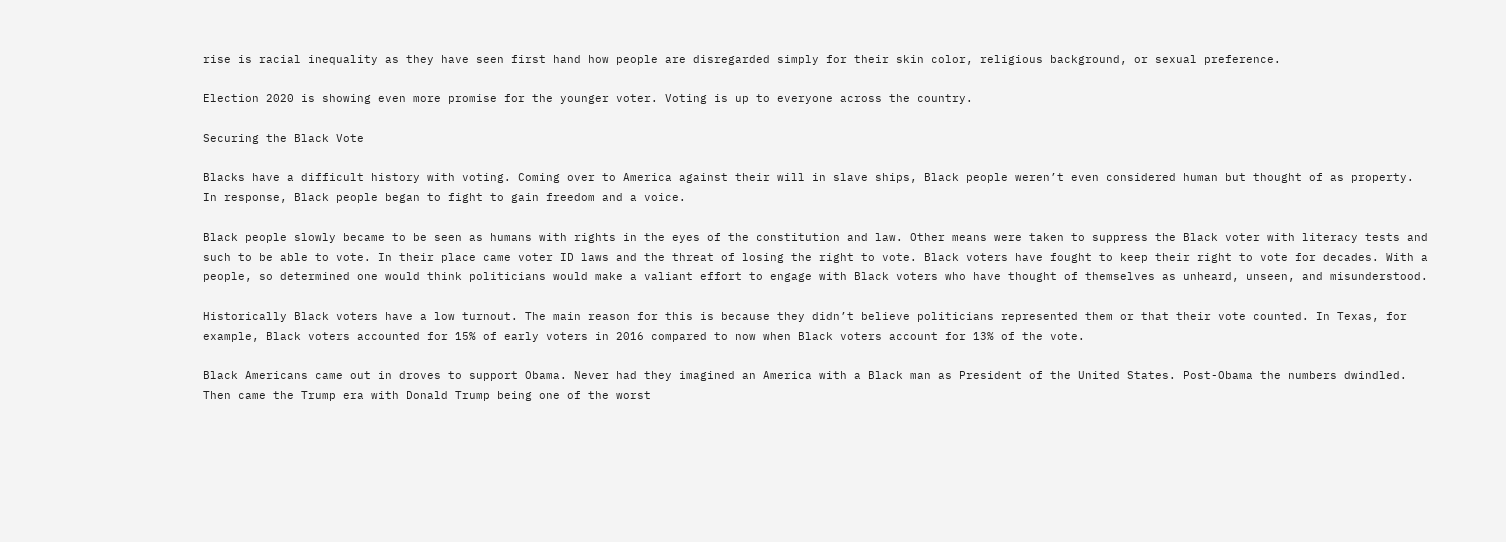rise is racial inequality as they have seen first hand how people are disregarded simply for their skin color, religious background, or sexual preference.

Election 2020 is showing even more promise for the younger voter. Voting is up to everyone across the country.

Securing the Black Vote

Blacks have a difficult history with voting. Coming over to America against their will in slave ships, Black people weren’t even considered human but thought of as property. In response, Black people began to fight to gain freedom and a voice.

Black people slowly became to be seen as humans with rights in the eyes of the constitution and law. Other means were taken to suppress the Black voter with literacy tests and such to be able to vote. In their place came voter ID laws and the threat of losing the right to vote. Black voters have fought to keep their right to vote for decades. With a people, so determined one would think politicians would make a valiant effort to engage with Black voters who have thought of themselves as unheard, unseen, and misunderstood.

Historically Black voters have a low turnout. The main reason for this is because they didn’t believe politicians represented them or that their vote counted. In Texas, for example, Black voters accounted for 15% of early voters in 2016 compared to now when Black voters account for 13% of the vote.

Black Americans came out in droves to support Obama. Never had they imagined an America with a Black man as President of the United States. Post-Obama the numbers dwindled. Then came the Trump era with Donald Trump being one of the worst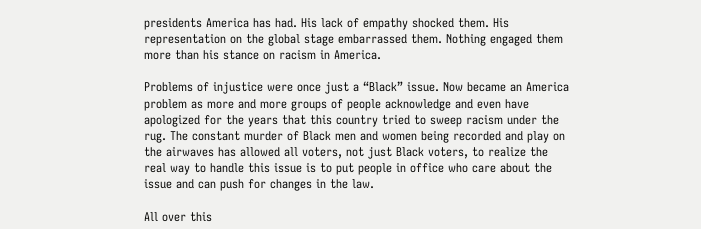presidents America has had. His lack of empathy shocked them. His representation on the global stage embarrassed them. Nothing engaged them more than his stance on racism in America.

Problems of injustice were once just a “Black” issue. Now became an America problem as more and more groups of people acknowledge and even have apologized for the years that this country tried to sweep racism under the rug. The constant murder of Black men and women being recorded and play on the airwaves has allowed all voters, not just Black voters, to realize the real way to handle this issue is to put people in office who care about the issue and can push for changes in the law.

All over this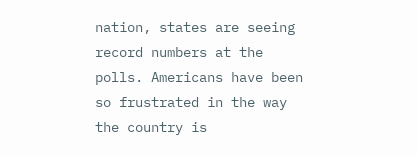nation, states are seeing record numbers at the polls. Americans have been so frustrated in the way the country is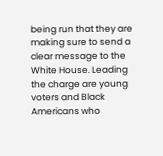being run that they are making sure to send a clear message to the White House. Leading the charge are young voters and Black Americans who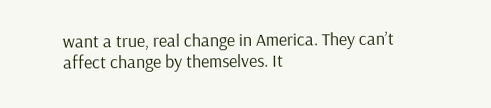want a true, real change in America. They can’t affect change by themselves. It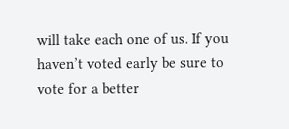will take each one of us. If you haven’t voted early be sure to vote for a better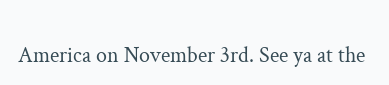America on November 3rd. See ya at the